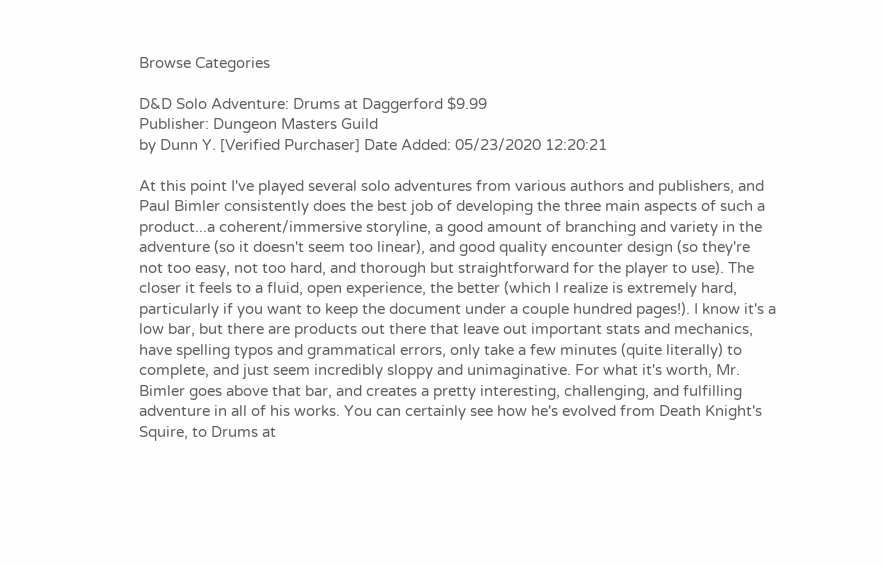Browse Categories

D&D Solo Adventure: Drums at Daggerford $9.99
Publisher: Dungeon Masters Guild
by Dunn Y. [Verified Purchaser] Date Added: 05/23/2020 12:20:21

At this point I've played several solo adventures from various authors and publishers, and Paul Bimler consistently does the best job of developing the three main aspects of such a product...a coherent/immersive storyline, a good amount of branching and variety in the adventure (so it doesn't seem too linear), and good quality encounter design (so they're not too easy, not too hard, and thorough but straightforward for the player to use). The closer it feels to a fluid, open experience, the better (which I realize is extremely hard, particularly if you want to keep the document under a couple hundred pages!). I know it's a low bar, but there are products out there that leave out important stats and mechanics, have spelling typos and grammatical errors, only take a few minutes (quite literally) to complete, and just seem incredibly sloppy and unimaginative. For what it's worth, Mr. Bimler goes above that bar, and creates a pretty interesting, challenging, and fulfilling adventure in all of his works. You can certainly see how he's evolved from Death Knight's Squire, to Drums at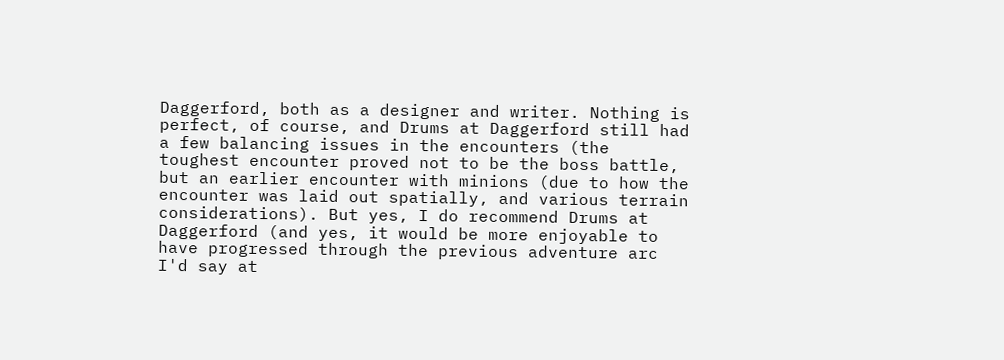Daggerford, both as a designer and writer. Nothing is perfect, of course, and Drums at Daggerford still had a few balancing issues in the encounters (the toughest encounter proved not to be the boss battle, but an earlier encounter with minions (due to how the encounter was laid out spatially, and various terrain considerations). But yes, I do recommend Drums at Daggerford (and yes, it would be more enjoyable to have progressed through the previous adventure arc I'd say at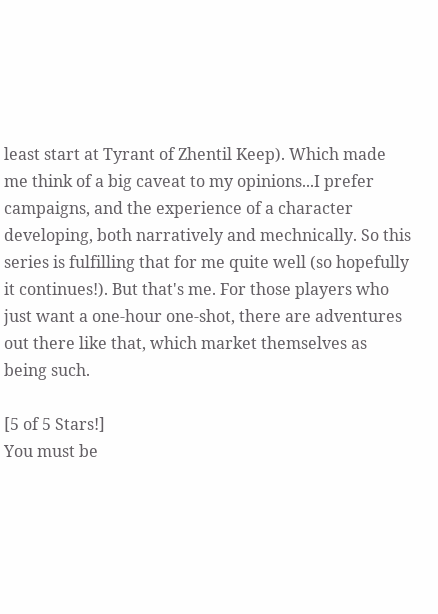least start at Tyrant of Zhentil Keep). Which made me think of a big caveat to my opinions...I prefer campaigns, and the experience of a character developing, both narratively and mechnically. So this series is fulfilling that for me quite well (so hopefully it continues!). But that's me. For those players who just want a one-hour one-shot, there are adventures out there like that, which market themselves as being such.

[5 of 5 Stars!]
You must be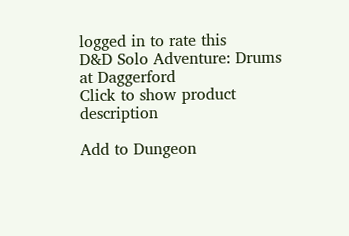logged in to rate this
D&D Solo Adventure: Drums at Daggerford
Click to show product description

Add to Dungeon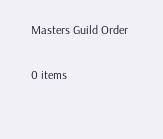Masters Guild Order

0 items